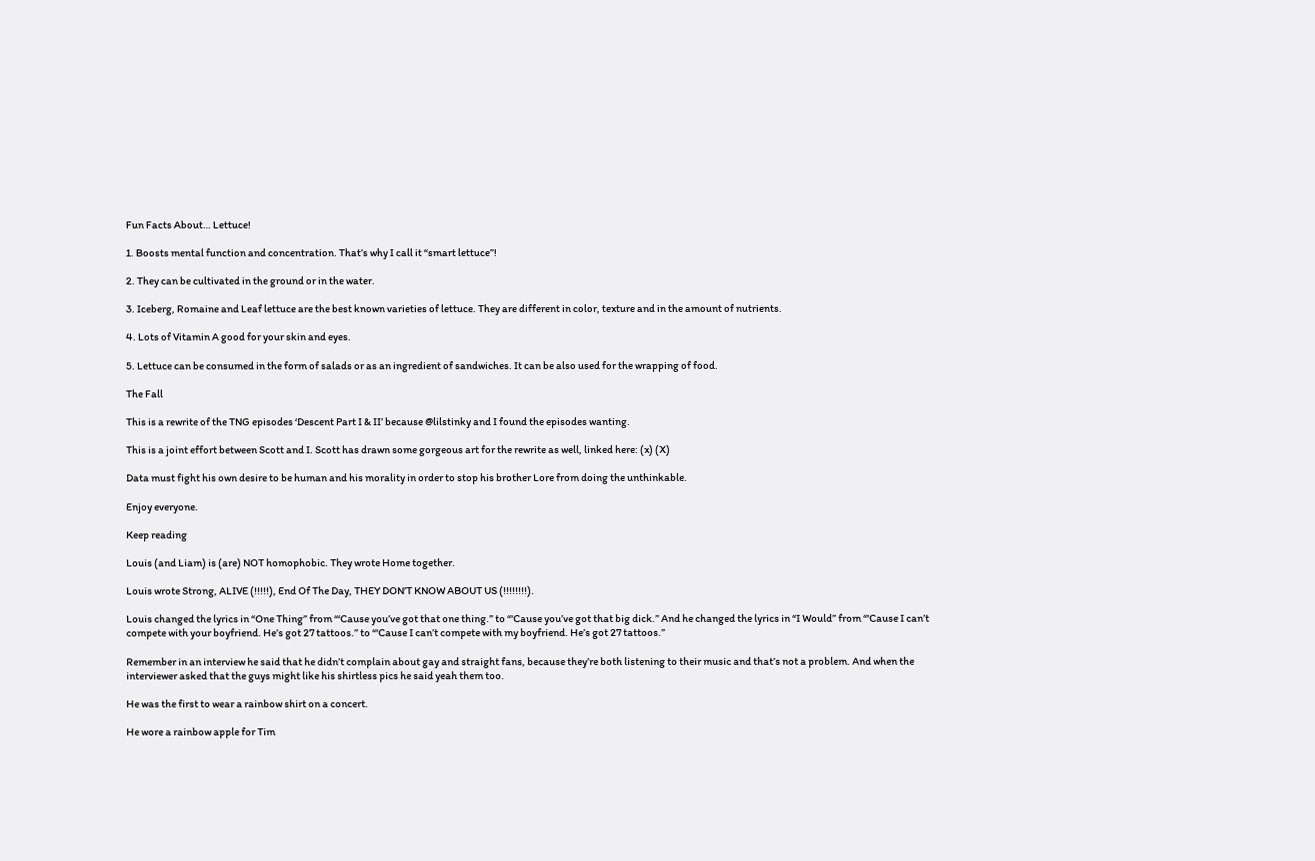Fun Facts About… Lettuce!

1. Boosts mental function and concentration. That’s why I call it “smart lettuce”!

2. They can be cultivated in the ground or in the water.

3. Iceberg, Romaine and Leaf lettuce are the best known varieties of lettuce. They are different in color, texture and in the amount of nutrients.

4. Lots of Vitamin A good for your skin and eyes.

5. Lettuce can be consumed in the form of salads or as an ingredient of sandwiches. It can be also used for the wrapping of food.

The Fall

This is a rewrite of the TNG episodes ‘Descent Part I & II’ because @lilstinky and I found the episodes wanting.

This is a joint effort between Scott and I. Scott has drawn some gorgeous art for the rewrite as well, linked here: (x) (X)

Data must fight his own desire to be human and his morality in order to stop his brother Lore from doing the unthinkable.

Enjoy everyone.

Keep reading

Louis (and Liam) is (are) NOT homophobic. They wrote Home together.

Louis wrote Strong, ALIVE (!!!!!), End Of The Day, THEY DON’T KNOW ABOUT US (!!!!!!!!).

Louis changed the lyrics in “One Thing” from “‘Cause you’ve got that one thing.” to “'Cause you’ve got that big dick.” And he changed the lyrics in “I Would” from “'Cause I can’t compete with your boyfriend. He’s got 27 tattoos.” to “'Cause I can’t compete with my boyfriend. He’s got 27 tattoos.”

Remember in an interview he said that he didn’t complain about gay and straight fans, because they’re both listening to their music and that’s not a problem. And when the interviewer asked that the guys might like his shirtless pics he said yeah them too.

He was the first to wear a rainbow shirt on a concert.

He wore a rainbow apple for Tim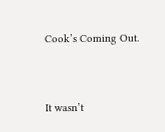Cook’s Coming Out.



It wasn’t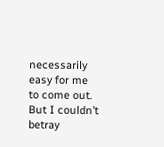necessarily easy for me to come out. But I couldn’t betray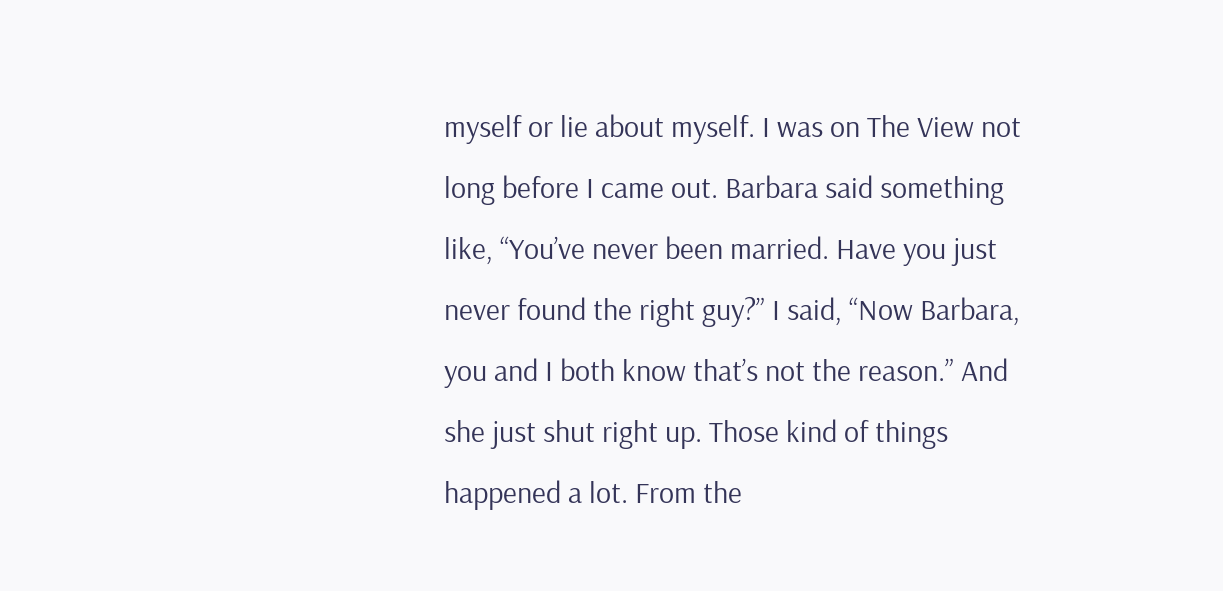myself or lie about myself. I was on The View not long before I came out. Barbara said something like, “You’ve never been married. Have you just never found the right guy?” I said, “Now Barbara, you and I both know that’s not the reason.” And she just shut right up. Those kind of things happened a lot. From the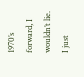1970’s forward, I wouldn’t lie. I just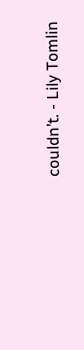couldn’t. - Lily Tomlin